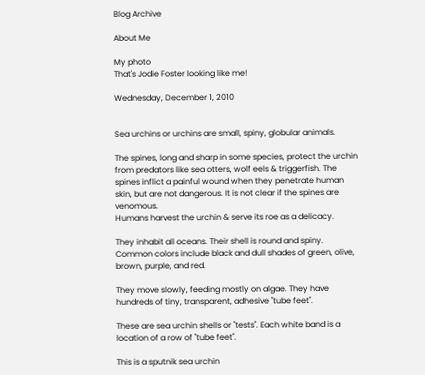Blog Archive

About Me

My photo
That's Jodie Foster looking like me!

Wednesday, December 1, 2010


Sea urchins or urchins are small, spiny, globular animals.

The spines, long and sharp in some species, protect the urchin from predators like sea otters, wolf eels & triggerfish. The spines inflict a painful wound when they penetrate human skin, but are not dangerous. It is not clear if the spines are venomous.
Humans harvest the urchin & serve its roe as a delicacy.

They inhabit all oceans. Their shell is round and spiny. Common colors include black and dull shades of green, olive, brown, purple, and red.

They move slowly, feeding mostly on algae. They have hundreds of tiny, transparent, adhesive "tube feet".

These are sea urchin shells or "tests". Each white band is a location of a row of "tube feet".

This is a sputnik sea urchin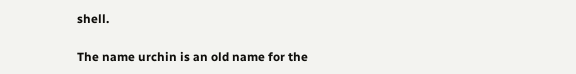shell.

The name urchin is an old name for the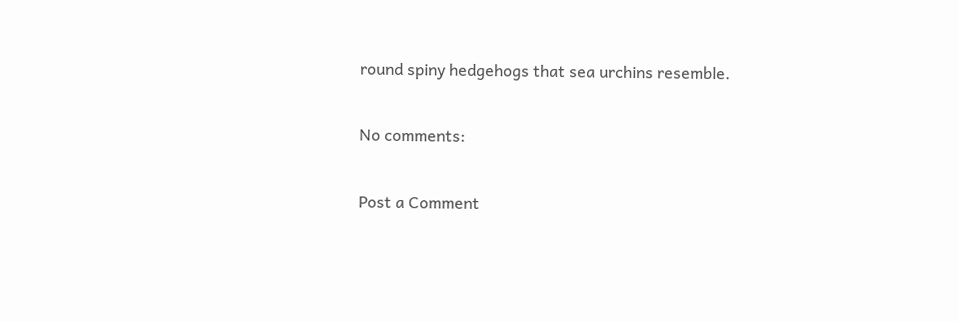round spiny hedgehogs that sea urchins resemble.

No comments:

Post a Comment